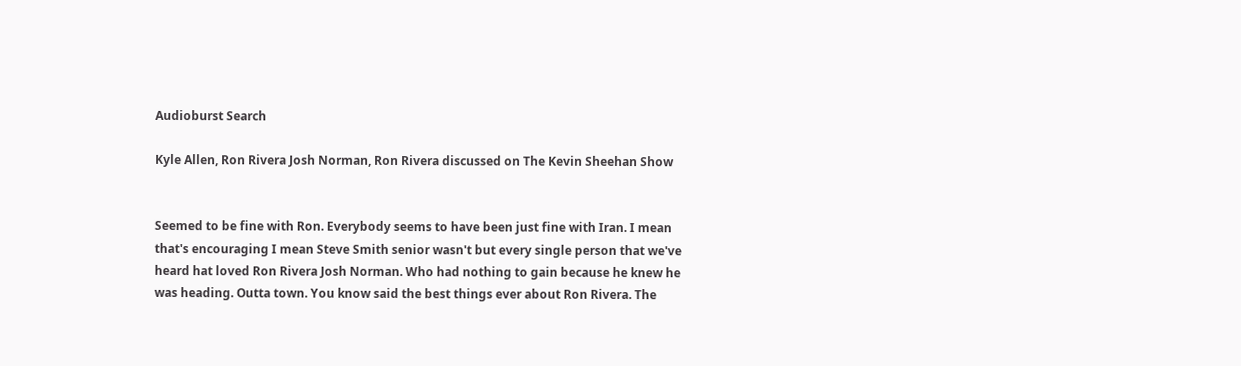Audioburst Search

Kyle Allen, Ron Rivera Josh Norman, Ron Rivera discussed on The Kevin Sheehan Show


Seemed to be fine with Ron. Everybody seems to have been just fine with Iran. I mean that's encouraging I mean Steve Smith senior wasn't but every single person that we've heard hat loved Ron Rivera Josh Norman. Who had nothing to gain because he knew he was heading. Outta town. You know said the best things ever about Ron Rivera. The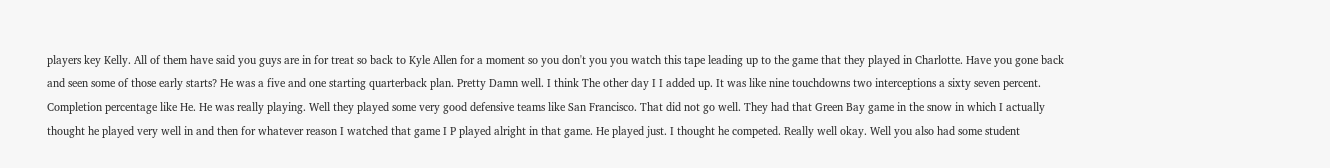players key Kelly. All of them have said you guys are in for treat so back to Kyle Allen for a moment so you don't you you watch this tape leading up to the game that they played in Charlotte. Have you gone back and seen some of those early starts? He was a five and one starting quarterback plan. Pretty Damn well. I think The other day I I added up. It was like nine touchdowns two interceptions a sixty seven percent. Completion percentage like He. He was really playing. Well they played some very good defensive teams like San Francisco. That did not go well. They had that Green Bay game in the snow in which I actually thought he played very well in and then for whatever reason I watched that game I P played alright in that game. He played just. I thought he competed. Really well okay. Well you also had some student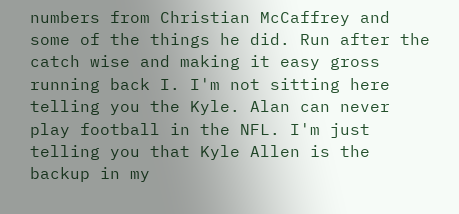numbers from Christian McCaffrey and some of the things he did. Run after the catch wise and making it easy gross running back I. I'm not sitting here telling you the Kyle. Alan can never play football in the NFL. I'm just telling you that Kyle Allen is the backup in my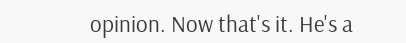opinion. Now that's it. He's a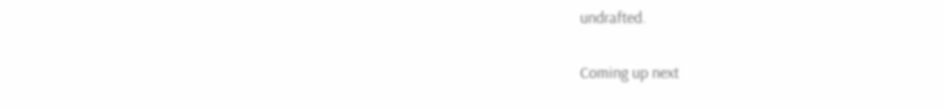undrafted.

Coming up next